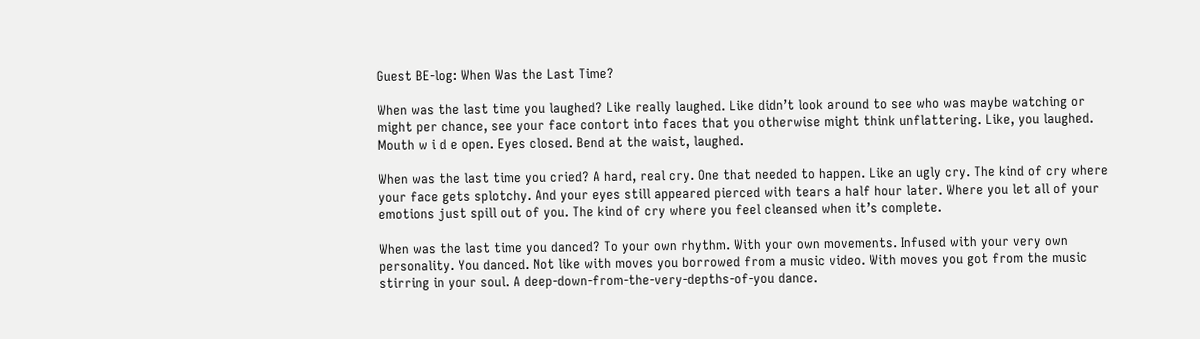Guest BE-log: When Was the Last Time?

When was the last time you laughed? Like really laughed. Like didn’t look around to see who was maybe watching or might per chance, see your face contort into faces that you otherwise might think unflattering. Like, you laughed. Mouth w i d e open. Eyes closed. Bend at the waist, laughed.

When was the last time you cried? A hard, real cry. One that needed to happen. Like an ugly cry. The kind of cry where your face gets splotchy. And your eyes still appeared pierced with tears a half hour later. Where you let all of your emotions just spill out of you. The kind of cry where you feel cleansed when it’s complete.

When was the last time you danced? To your own rhythm. With your own movements. Infused with your very own personality. You danced. Not like with moves you borrowed from a music video. With moves you got from the music stirring in your soul. A deep-down-from-the-very-depths-of-you dance.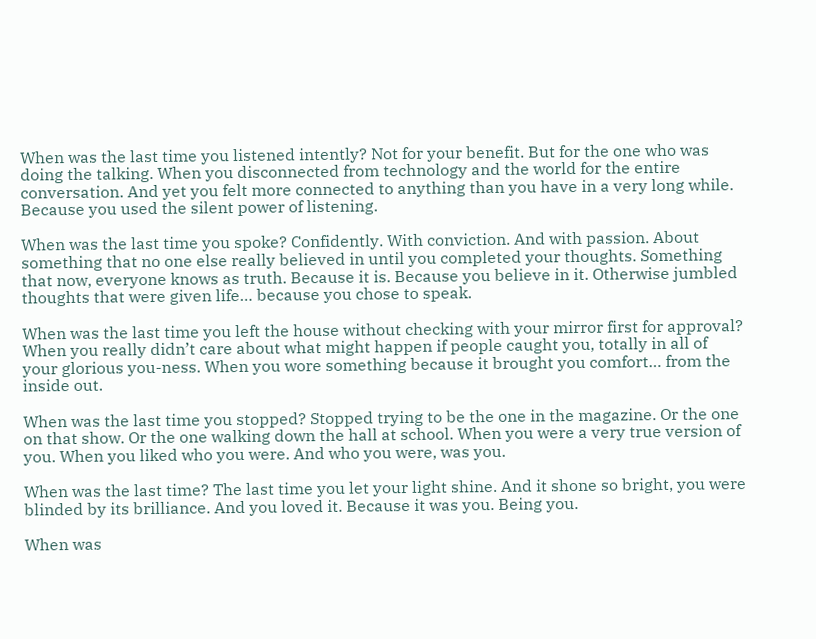When was the last time you listened intently? Not for your benefit. But for the one who was doing the talking. When you disconnected from technology and the world for the entire conversation. And yet you felt more connected to anything than you have in a very long while. Because you used the silent power of listening.

When was the last time you spoke? Confidently. With conviction. And with passion. About something that no one else really believed in until you completed your thoughts. Something that now, everyone knows as truth. Because it is. Because you believe in it. Otherwise jumbled thoughts that were given life… because you chose to speak.

When was the last time you left the house without checking with your mirror first for approval? When you really didn’t care about what might happen if people caught you, totally in all of your glorious you-ness. When you wore something because it brought you comfort… from the inside out.

When was the last time you stopped? Stopped trying to be the one in the magazine. Or the one on that show. Or the one walking down the hall at school. When you were a very true version of you. When you liked who you were. And who you were, was you.

When was the last time? The last time you let your light shine. And it shone so bright, you were blinded by its brilliance. And you loved it. Because it was you. Being you.

When was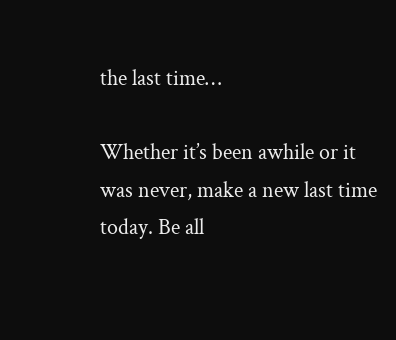the last time…

Whether it’s been awhile or it was never, make a new last time today. Be all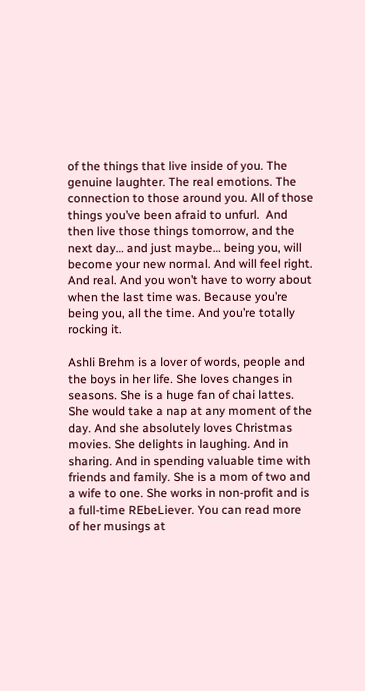of the things that live inside of you. The genuine laughter. The real emotions. The connection to those around you. All of those things you’ve been afraid to unfurl.  And then live those things tomorrow, and the next day… and just maybe… being you, will become your new normal. And will feel right. And real. And you won’t have to worry about when the last time was. Because you’re being you, all the time. And you’re totally rocking it.

Ashli Brehm is a lover of words, people and the boys in her life. She loves changes in seasons. She is a huge fan of chai lattes. She would take a nap at any moment of the day. And she absolutely loves Christmas movies. She delights in laughing. And in sharing. And in spending valuable time with friends and family. She is a mom of two and a wife to one. She works in non-profit and is a full-time REbeLiever. You can read more of her musings at